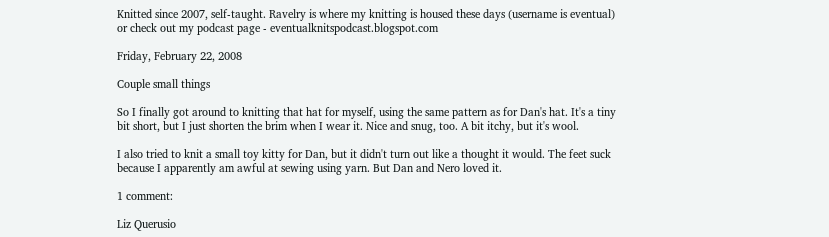Knitted since 2007, self-taught. Ravelry is where my knitting is housed these days (username is eventual) or check out my podcast page - eventualknitspodcast.blogspot.com

Friday, February 22, 2008

Couple small things

So I finally got around to knitting that hat for myself, using the same pattern as for Dan's hat. It's a tiny bit short, but I just shorten the brim when I wear it. Nice and snug, too. A bit itchy, but it's wool.

I also tried to knit a small toy kitty for Dan, but it didn't turn out like a thought it would. The feet suck because I apparently am awful at sewing using yarn. But Dan and Nero loved it.

1 comment:

Liz Querusio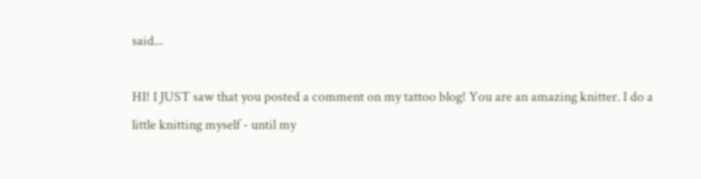said...

HI! I JUST saw that you posted a comment on my tattoo blog! You are an amazing knitter. I do a little knitting myself - until my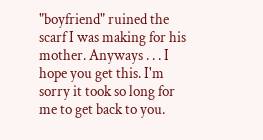"boyfriend" ruined the scarf I was making for his mother. Anyways . . . I hope you get this. I'm sorry it took so long for me to get back to you.